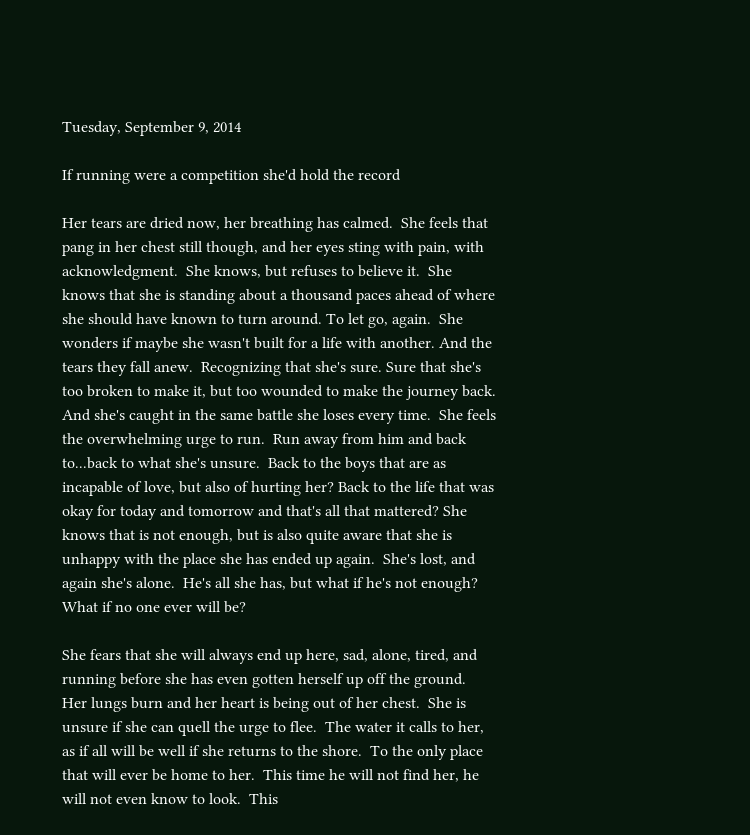Tuesday, September 9, 2014

If running were a competition she'd hold the record

Her tears are dried now, her breathing has calmed.  She feels that pang in her chest still though, and her eyes sting with pain, with acknowledgment.  She knows, but refuses to believe it.  She knows that she is standing about a thousand paces ahead of where she should have known to turn around. To let go, again.  She wonders if maybe she wasn't built for a life with another. And the tears they fall anew.  Recognizing that she's sure. Sure that she's too broken to make it, but too wounded to make the journey back.  And she's caught in the same battle she loses every time.  She feels the overwhelming urge to run.  Run away from him and back to...back to what she's unsure.  Back to the boys that are as incapable of love, but also of hurting her? Back to the life that was okay for today and tomorrow and that's all that mattered? She knows that is not enough, but is also quite aware that she is unhappy with the place she has ended up again.  She's lost, and again she's alone.  He's all she has, but what if he's not enough?  What if no one ever will be?

She fears that she will always end up here, sad, alone, tired, and running before she has even gotten herself up off the ground.  Her lungs burn and her heart is being out of her chest.  She is unsure if she can quell the urge to flee.  The water it calls to her, as if all will be well if she returns to the shore.  To the only place that will ever be home to her.  This time he will not find her, he will not even know to look.  This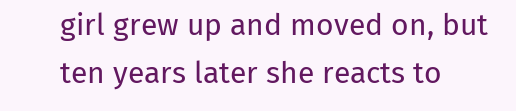girl grew up and moved on, but ten years later she reacts to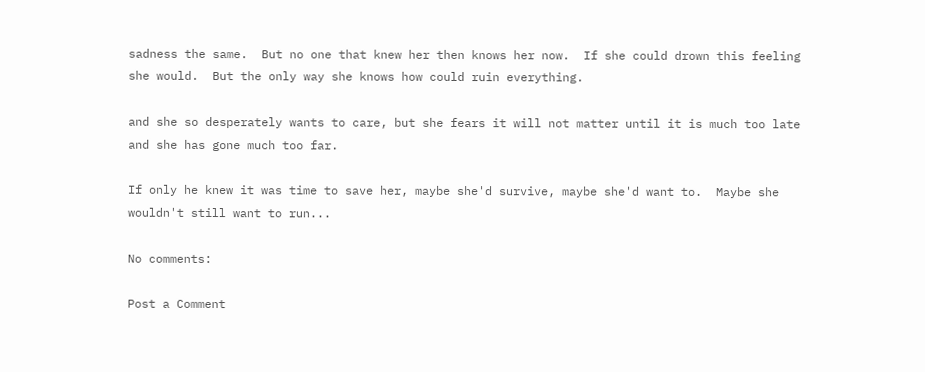sadness the same.  But no one that knew her then knows her now.  If she could drown this feeling she would.  But the only way she knows how could ruin everything.

and she so desperately wants to care, but she fears it will not matter until it is much too late and she has gone much too far.

If only he knew it was time to save her, maybe she'd survive, maybe she'd want to.  Maybe she wouldn't still want to run...

No comments:

Post a Comment